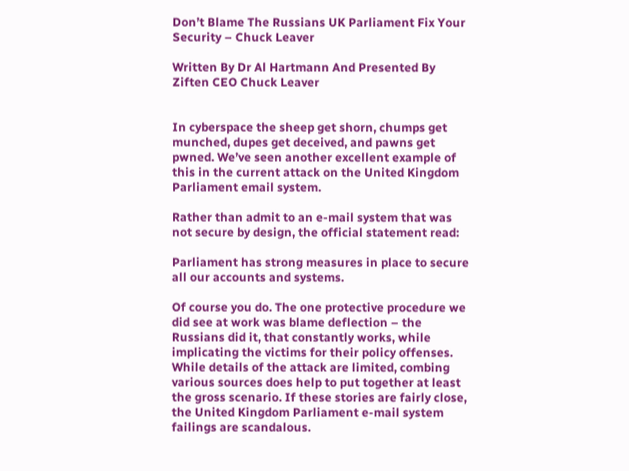Don’t Blame The Russians UK Parliament Fix Your Security – Chuck Leaver

Written By Dr Al Hartmann And Presented By Ziften CEO Chuck Leaver


In cyberspace the sheep get shorn, chumps get munched, dupes get deceived, and pawns get pwned. We’ve seen another excellent example of this in the current attack on the United Kingdom Parliament email system.

Rather than admit to an e-mail system that was not secure by design, the official statement read:

Parliament has strong measures in place to secure all our accounts and systems.

Of course you do. The one protective procedure we did see at work was blame deflection – the Russians did it, that constantly works, while implicating the victims for their policy offenses. While details of the attack are limited, combing various sources does help to put together at least the gross scenario. If these stories are fairly close, the United Kingdom Parliament e-mail system failings are scandalous.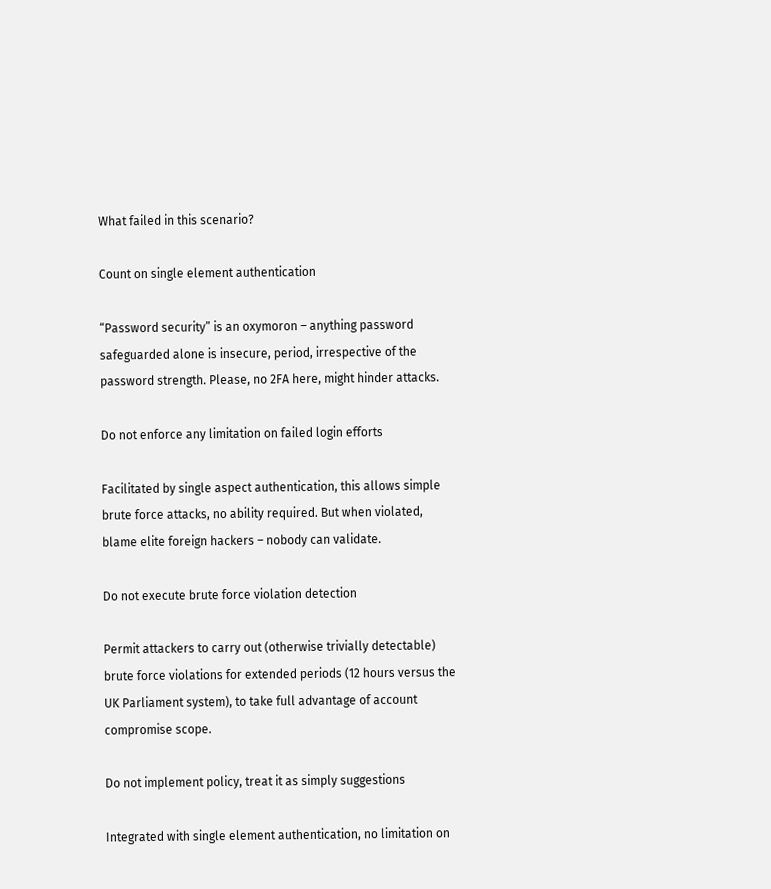What failed in this scenario?

Count on single element authentication

“Password security” is an oxymoron – anything password safeguarded alone is insecure, period, irrespective of the password strength. Please, no 2FA here, might hinder attacks.

Do not enforce any limitation on failed login efforts

Facilitated by single aspect authentication, this allows simple brute force attacks, no ability required. But when violated, blame elite foreign hackers – nobody can validate.

Do not execute brute force violation detection

Permit attackers to carry out (otherwise trivially detectable) brute force violations for extended periods (12 hours versus the UK Parliament system), to take full advantage of account compromise scope.

Do not implement policy, treat it as simply suggestions

Integrated with single element authentication, no limitation on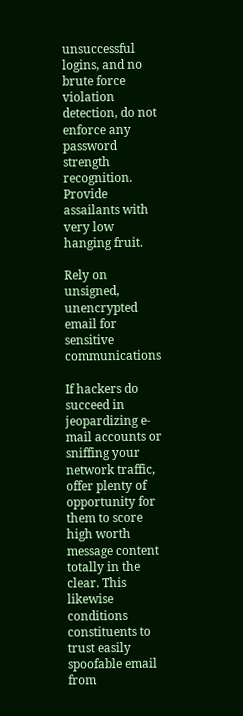unsuccessful logins, and no brute force violation detection, do not enforce any password strength recognition. Provide assailants with very low hanging fruit.

Rely on unsigned, unencrypted email for sensitive communications

If hackers do succeed in jeopardizing e-mail accounts or sniffing your network traffic, offer plenty of opportunity for them to score high worth message content totally in the clear. This likewise conditions constituents to trust easily spoofable email from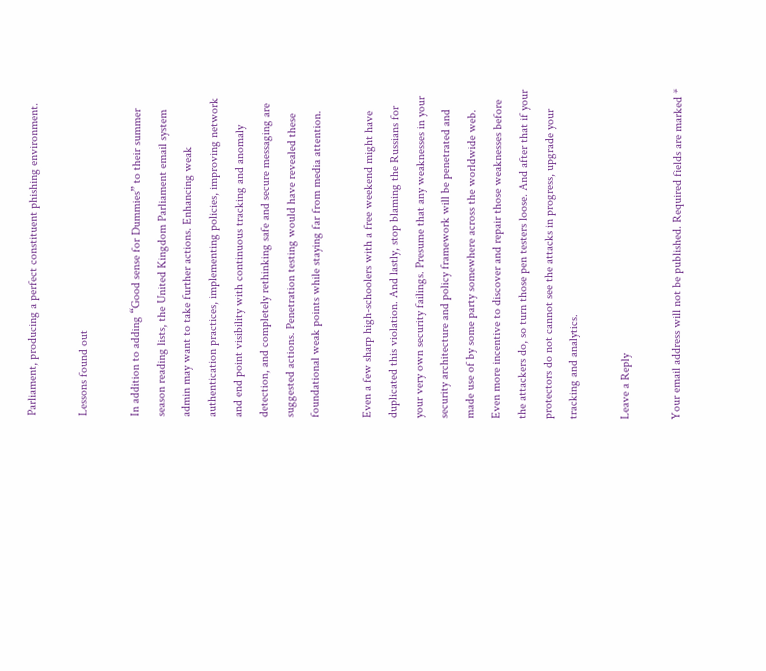Parliament, producing a perfect constituent phishing environment.

Lessons found out

In addition to adding “Good sense for Dummies” to their summer season reading lists, the United Kingdom Parliament email system admin may want to take further actions. Enhancing weak authentication practices, implementing policies, improving network and end point visibility with continuous tracking and anomaly detection, and completely rethinking safe and secure messaging are suggested actions. Penetration testing would have revealed these foundational weak points while staying far from media attention.

Even a few sharp high-schoolers with a free weekend might have duplicated this violation. And lastly, stop blaming the Russians for your very own security failings. Presume that any weaknesses in your security architecture and policy framework will be penetrated and made use of by some party somewhere across the worldwide web. Even more incentive to discover and repair those weaknesses before the attackers do, so turn those pen testers loose. And after that if your protectors do not cannot see the attacks in progress, upgrade your tracking and analytics.

Leave a Reply

Your email address will not be published. Required fields are marked *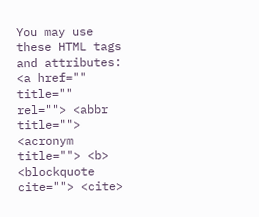You may use these HTML tags and attributes: <a href="" title="" rel=""> <abbr title=""> <acronym title=""> <b> <blockquote cite=""> <cite>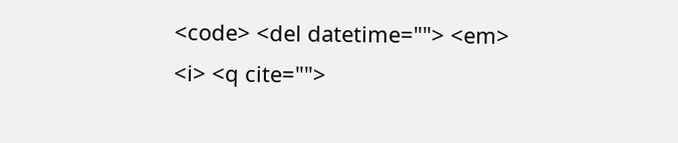<code> <del datetime=""> <em> <i> <q cite="">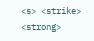<s> <strike> <strong>